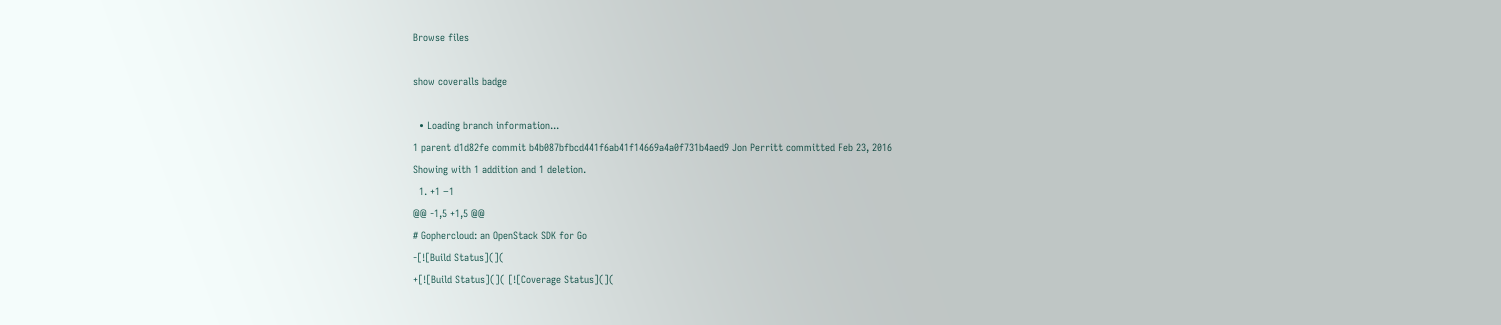Browse files

show coveralls badge

  • Loading branch information...
1 parent d1d82fe commit b4b087bfbcd441f6ab41f14669a4a0f731b4aed9 Jon Perritt committed Feb 23, 2016
Showing with 1 addition and 1 deletion.
  1. +1 −1
@@ -1,5 +1,5 @@
# Gophercloud: an OpenStack SDK for Go
-[![Build Status](](
+[![Build Status](]( [![Coverage Status](](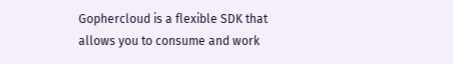Gophercloud is a flexible SDK that allows you to consume and work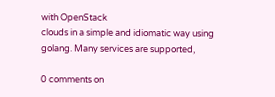with OpenStack
clouds in a simple and idiomatic way using golang. Many services are supported,

0 comments on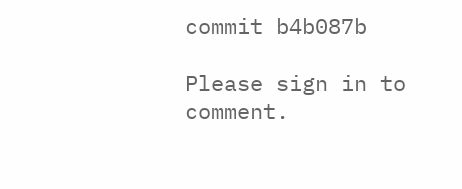commit b4b087b

Please sign in to comment.